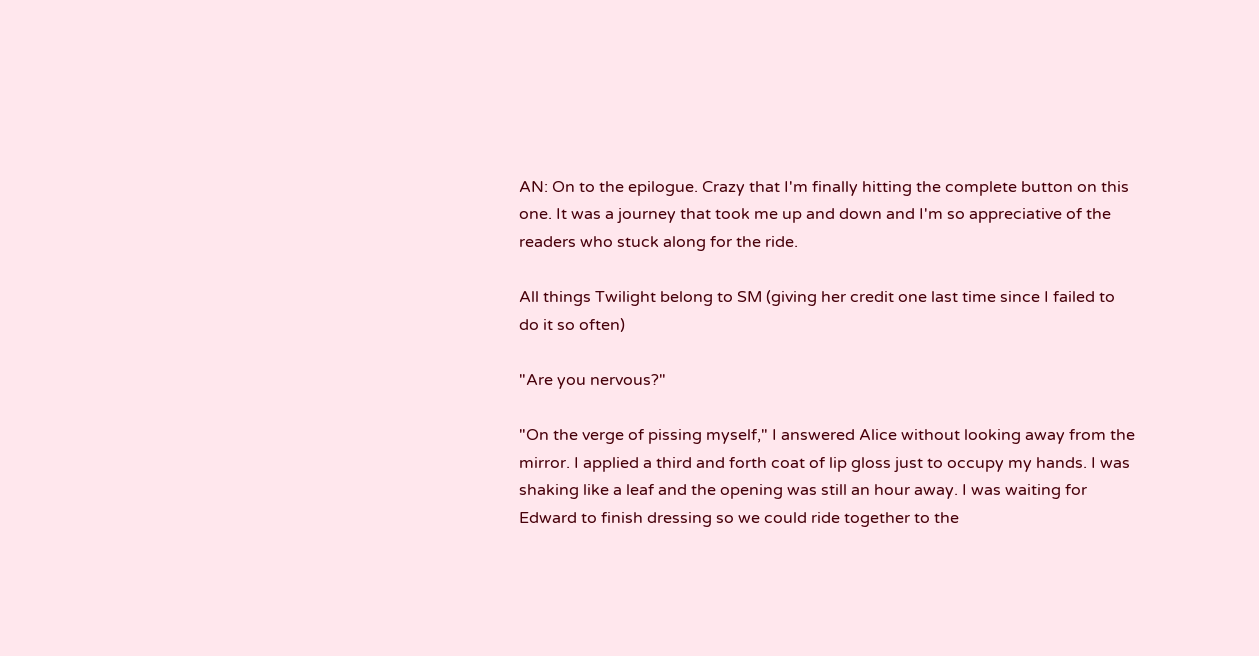AN: On to the epilogue. Crazy that I'm finally hitting the complete button on this one. It was a journey that took me up and down and I'm so appreciative of the readers who stuck along for the ride.

All things Twilight belong to SM (giving her credit one last time since I failed to do it so often)

"Are you nervous?"

"On the verge of pissing myself," I answered Alice without looking away from the mirror. I applied a third and forth coat of lip gloss just to occupy my hands. I was shaking like a leaf and the opening was still an hour away. I was waiting for Edward to finish dressing so we could ride together to the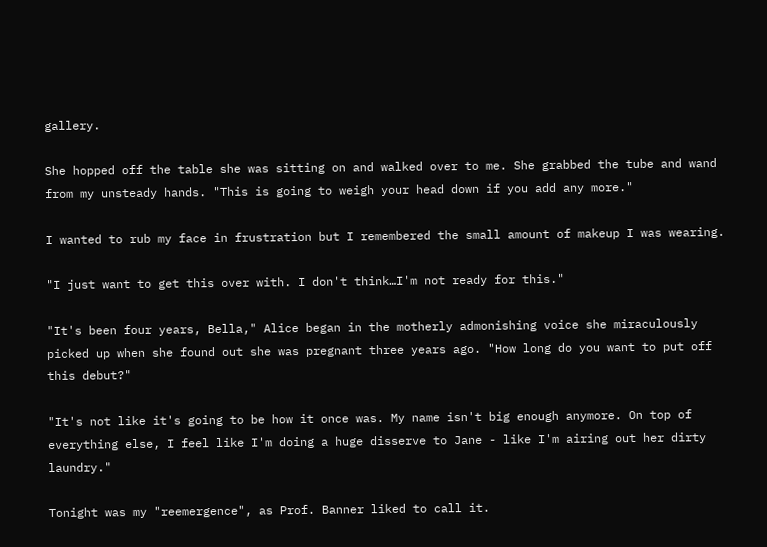gallery.

She hopped off the table she was sitting on and walked over to me. She grabbed the tube and wand from my unsteady hands. "This is going to weigh your head down if you add any more."

I wanted to rub my face in frustration but I remembered the small amount of makeup I was wearing.

"I just want to get this over with. I don't think…I'm not ready for this."

"It's been four years, Bella," Alice began in the motherly admonishing voice she miraculously picked up when she found out she was pregnant three years ago. "How long do you want to put off this debut?"

"It's not like it's going to be how it once was. My name isn't big enough anymore. On top of everything else, I feel like I'm doing a huge disserve to Jane - like I'm airing out her dirty laundry."

Tonight was my "reemergence", as Prof. Banner liked to call it.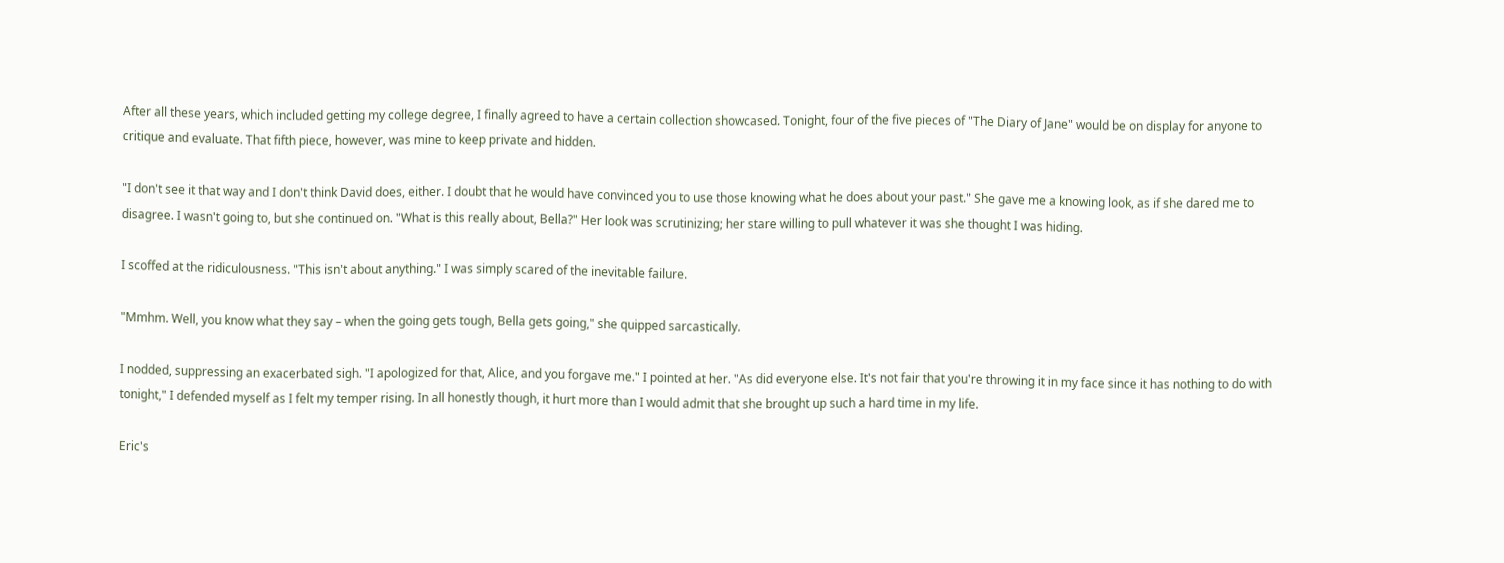After all these years, which included getting my college degree, I finally agreed to have a certain collection showcased. Tonight, four of the five pieces of "The Diary of Jane" would be on display for anyone to critique and evaluate. That fifth piece, however, was mine to keep private and hidden.

"I don't see it that way and I don't think David does, either. I doubt that he would have convinced you to use those knowing what he does about your past." She gave me a knowing look, as if she dared me to disagree. I wasn't going to, but she continued on. "What is this really about, Bella?" Her look was scrutinizing; her stare willing to pull whatever it was she thought I was hiding.

I scoffed at the ridiculousness. "This isn't about anything." I was simply scared of the inevitable failure.

"Mmhm. Well, you know what they say – when the going gets tough, Bella gets going," she quipped sarcastically.

I nodded, suppressing an exacerbated sigh. "I apologized for that, Alice, and you forgave me." I pointed at her. "As did everyone else. It's not fair that you're throwing it in my face since it has nothing to do with tonight," I defended myself as I felt my temper rising. In all honestly though, it hurt more than I would admit that she brought up such a hard time in my life.

Eric's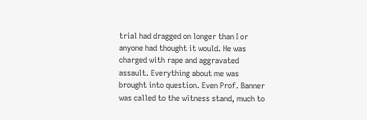trial had dragged on longer than I or anyone had thought it would. He was charged with rape and aggravated assault. Everything about me was brought into question. Even Prof. Banner was called to the witness stand, much to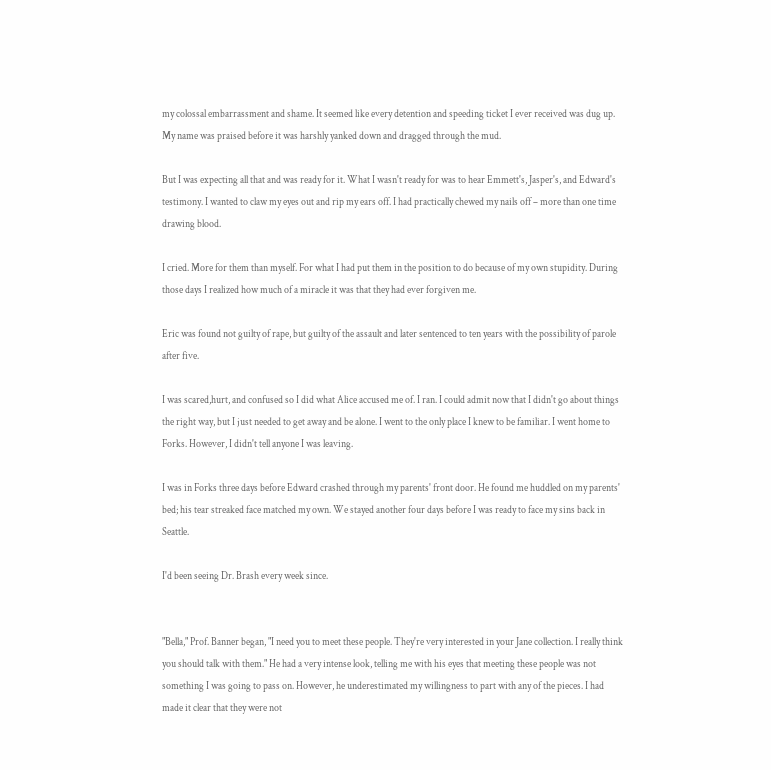my colossal embarrassment and shame. It seemed like every detention and speeding ticket I ever received was dug up. My name was praised before it was harshly yanked down and dragged through the mud.

But I was expecting all that and was ready for it. What I wasn't ready for was to hear Emmett's, Jasper's, and Edward's testimony. I wanted to claw my eyes out and rip my ears off. I had practically chewed my nails off – more than one time drawing blood.

I cried. More for them than myself. For what I had put them in the position to do because of my own stupidity. During those days I realized how much of a miracle it was that they had ever forgiven me.

Eric was found not guilty of rape, but guilty of the assault and later sentenced to ten years with the possibility of parole after five.

I was scared,hurt, and confused so I did what Alice accused me of. I ran. I could admit now that I didn't go about things the right way, but I just needed to get away and be alone. I went to the only place I knew to be familiar. I went home to Forks. However, I didn't tell anyone I was leaving.

I was in Forks three days before Edward crashed through my parents' front door. He found me huddled on my parents' bed; his tear streaked face matched my own. We stayed another four days before I was ready to face my sins back in Seattle.

I'd been seeing Dr. Brash every week since.


"Bella," Prof. Banner began, "I need you to meet these people. They're very interested in your Jane collection. I really think you should talk with them." He had a very intense look, telling me with his eyes that meeting these people was not something I was going to pass on. However, he underestimated my willingness to part with any of the pieces. I had made it clear that they were not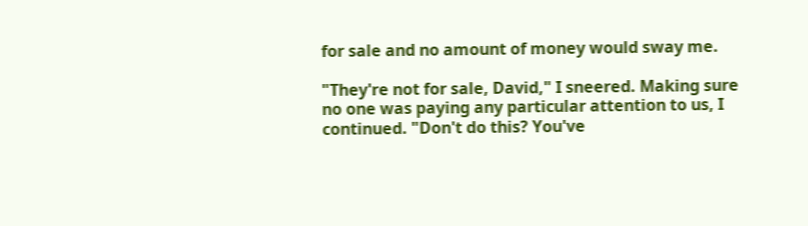for sale and no amount of money would sway me.

"They're not for sale, David," I sneered. Making sure no one was paying any particular attention to us, I continued. "Don't do this? You've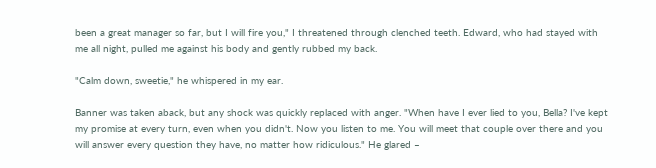been a great manager so far, but I will fire you," I threatened through clenched teeth. Edward, who had stayed with me all night, pulled me against his body and gently rubbed my back.

"Calm down, sweetie," he whispered in my ear.

Banner was taken aback, but any shock was quickly replaced with anger. "When have I ever lied to you, Bella? I've kept my promise at every turn, even when you didn't. Now you listen to me. You will meet that couple over there and you will answer every question they have, no matter how ridiculous." He glared –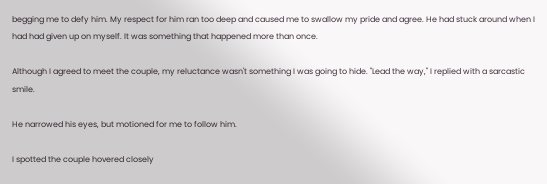begging me to defy him. My respect for him ran too deep and caused me to swallow my pride and agree. He had stuck around when I had had given up on myself. It was something that happened more than once.

Although I agreed to meet the couple, my reluctance wasn't something I was going to hide. "Lead the way," I replied with a sarcastic smile.

He narrowed his eyes, but motioned for me to follow him.

I spotted the couple hovered closely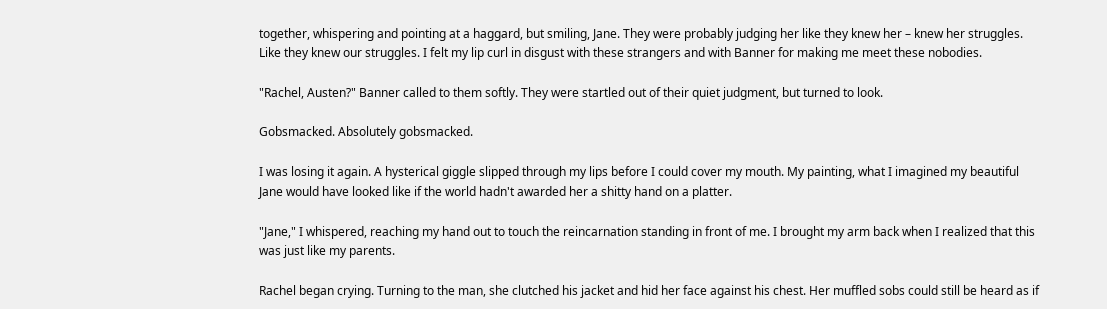together, whispering and pointing at a haggard, but smiling, Jane. They were probably judging her like they knew her – knew her struggles. Like they knew our struggles. I felt my lip curl in disgust with these strangers and with Banner for making me meet these nobodies.

"Rachel, Austen?" Banner called to them softly. They were startled out of their quiet judgment, but turned to look.

Gobsmacked. Absolutely gobsmacked.

I was losing it again. A hysterical giggle slipped through my lips before I could cover my mouth. My painting, what I imagined my beautiful Jane would have looked like if the world hadn't awarded her a shitty hand on a platter.

"Jane," I whispered, reaching my hand out to touch the reincarnation standing in front of me. I brought my arm back when I realized that this was just like my parents.

Rachel began crying. Turning to the man, she clutched his jacket and hid her face against his chest. Her muffled sobs could still be heard as if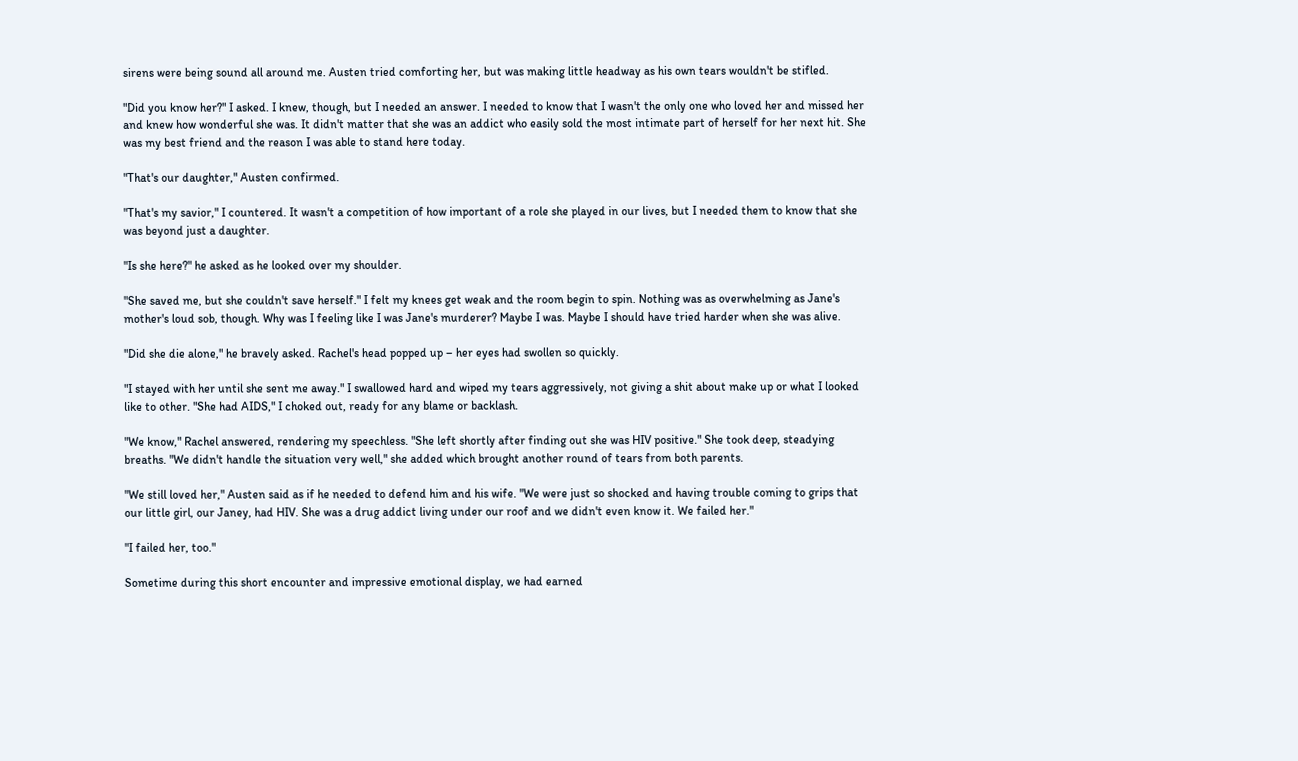sirens were being sound all around me. Austen tried comforting her, but was making little headway as his own tears wouldn't be stifled.

"Did you know her?" I asked. I knew, though, but I needed an answer. I needed to know that I wasn't the only one who loved her and missed her and knew how wonderful she was. It didn't matter that she was an addict who easily sold the most intimate part of herself for her next hit. She was my best friend and the reason I was able to stand here today.

"That's our daughter," Austen confirmed.

"That's my savior," I countered. It wasn't a competition of how important of a role she played in our lives, but I needed them to know that she was beyond just a daughter.

"Is she here?" he asked as he looked over my shoulder.

"She saved me, but she couldn't save herself." I felt my knees get weak and the room begin to spin. Nothing was as overwhelming as Jane's mother's loud sob, though. Why was I feeling like I was Jane's murderer? Maybe I was. Maybe I should have tried harder when she was alive.

"Did she die alone," he bravely asked. Rachel's head popped up – her eyes had swollen so quickly.

"I stayed with her until she sent me away." I swallowed hard and wiped my tears aggressively, not giving a shit about make up or what I looked like to other. "She had AIDS," I choked out, ready for any blame or backlash.

"We know," Rachel answered, rendering my speechless. "She left shortly after finding out she was HIV positive." She took deep, steadying breaths. "We didn't handle the situation very well," she added which brought another round of tears from both parents.

"We still loved her," Austen said as if he needed to defend him and his wife. "We were just so shocked and having trouble coming to grips that our little girl, our Janey, had HIV. She was a drug addict living under our roof and we didn't even know it. We failed her."

"I failed her, too."

Sometime during this short encounter and impressive emotional display, we had earned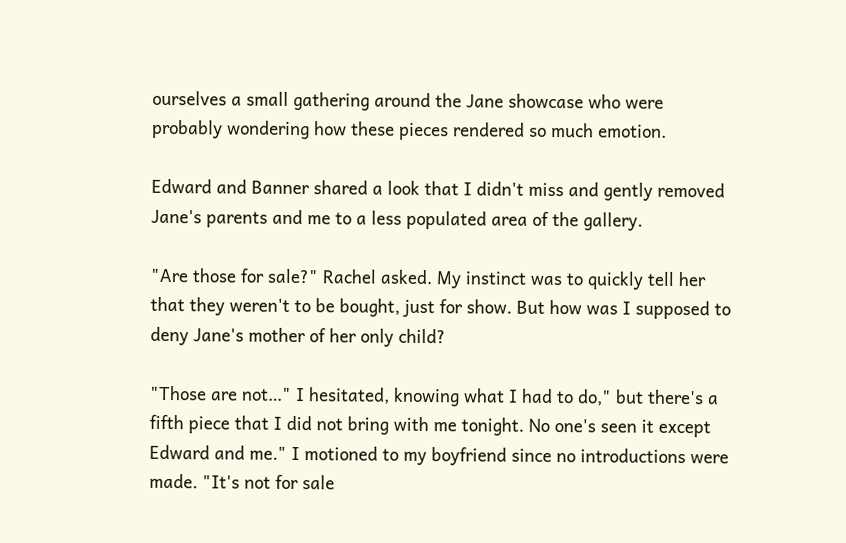ourselves a small gathering around the Jane showcase who were probably wondering how these pieces rendered so much emotion.

Edward and Banner shared a look that I didn't miss and gently removed Jane's parents and me to a less populated area of the gallery.

"Are those for sale?" Rachel asked. My instinct was to quickly tell her that they weren't to be bought, just for show. But how was I supposed to deny Jane's mother of her only child?

"Those are not…" I hesitated, knowing what I had to do," but there's a fifth piece that I did not bring with me tonight. No one's seen it except Edward and me." I motioned to my boyfriend since no introductions were made. "It's not for sale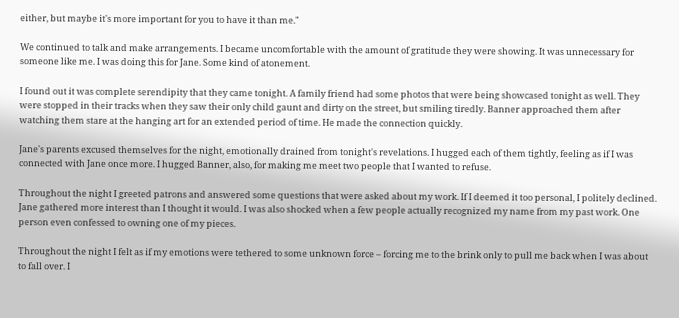either, but maybe it's more important for you to have it than me."

We continued to talk and make arrangements. I became uncomfortable with the amount of gratitude they were showing. It was unnecessary for someone like me. I was doing this for Jane. Some kind of atonement.

I found out it was complete serendipity that they came tonight. A family friend had some photos that were being showcased tonight as well. They were stopped in their tracks when they saw their only child gaunt and dirty on the street, but smiling tiredly. Banner approached them after watching them stare at the hanging art for an extended period of time. He made the connection quickly.

Jane's parents excused themselves for the night, emotionally drained from tonight's revelations. I hugged each of them tightly, feeling as if I was connected with Jane once more. I hugged Banner, also, for making me meet two people that I wanted to refuse.

Throughout the night I greeted patrons and answered some questions that were asked about my work. If I deemed it too personal, I politely declined. Jane gathered more interest than I thought it would. I was also shocked when a few people actually recognized my name from my past work. One person even confessed to owning one of my pieces.

Throughout the night I felt as if my emotions were tethered to some unknown force – forcing me to the brink only to pull me back when I was about to fall over. I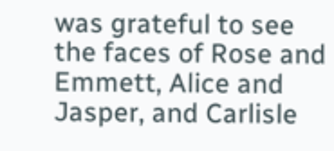was grateful to see the faces of Rose and Emmett, Alice and Jasper, and Carlisle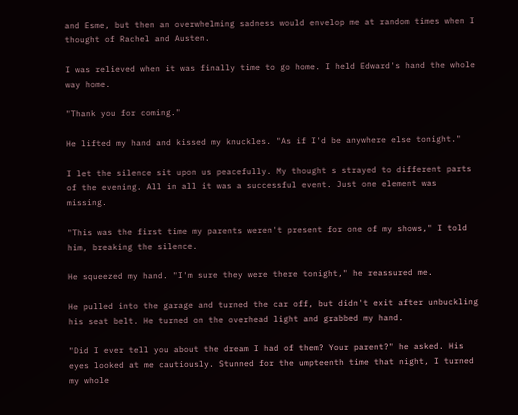and Esme, but then an overwhelming sadness would envelop me at random times when I thought of Rachel and Austen.

I was relieved when it was finally time to go home. I held Edward's hand the whole way home.

"Thank you for coming."

He lifted my hand and kissed my knuckles. "As if I'd be anywhere else tonight."

I let the silence sit upon us peacefully. My thought s strayed to different parts of the evening. All in all it was a successful event. Just one element was missing.

"This was the first time my parents weren't present for one of my shows," I told him, breaking the silence.

He squeezed my hand. "I'm sure they were there tonight," he reassured me.

He pulled into the garage and turned the car off, but didn't exit after unbuckling his seat belt. He turned on the overhead light and grabbed my hand.

"Did I ever tell you about the dream I had of them? Your parent?" he asked. His eyes looked at me cautiously. Stunned for the umpteenth time that night, I turned my whole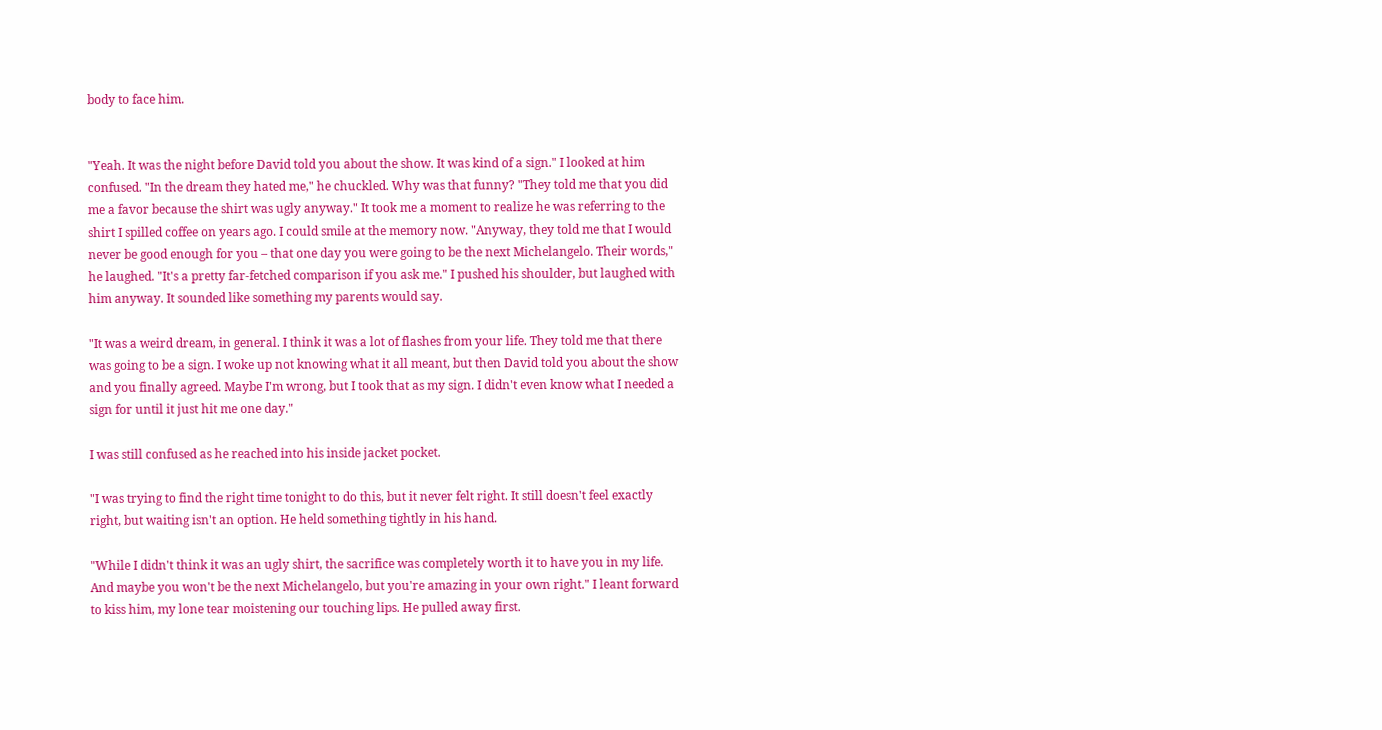body to face him.


"Yeah. It was the night before David told you about the show. It was kind of a sign." I looked at him confused. "In the dream they hated me," he chuckled. Why was that funny? "They told me that you did me a favor because the shirt was ugly anyway." It took me a moment to realize he was referring to the shirt I spilled coffee on years ago. I could smile at the memory now. "Anyway, they told me that I would never be good enough for you – that one day you were going to be the next Michelangelo. Their words," he laughed. "It's a pretty far-fetched comparison if you ask me." I pushed his shoulder, but laughed with him anyway. It sounded like something my parents would say.

"It was a weird dream, in general. I think it was a lot of flashes from your life. They told me that there was going to be a sign. I woke up not knowing what it all meant, but then David told you about the show and you finally agreed. Maybe I'm wrong, but I took that as my sign. I didn't even know what I needed a sign for until it just hit me one day."

I was still confused as he reached into his inside jacket pocket.

"I was trying to find the right time tonight to do this, but it never felt right. It still doesn't feel exactly right, but waiting isn't an option. He held something tightly in his hand.

"While I didn't think it was an ugly shirt, the sacrifice was completely worth it to have you in my life. And maybe you won't be the next Michelangelo, but you're amazing in your own right." I leant forward to kiss him, my lone tear moistening our touching lips. He pulled away first.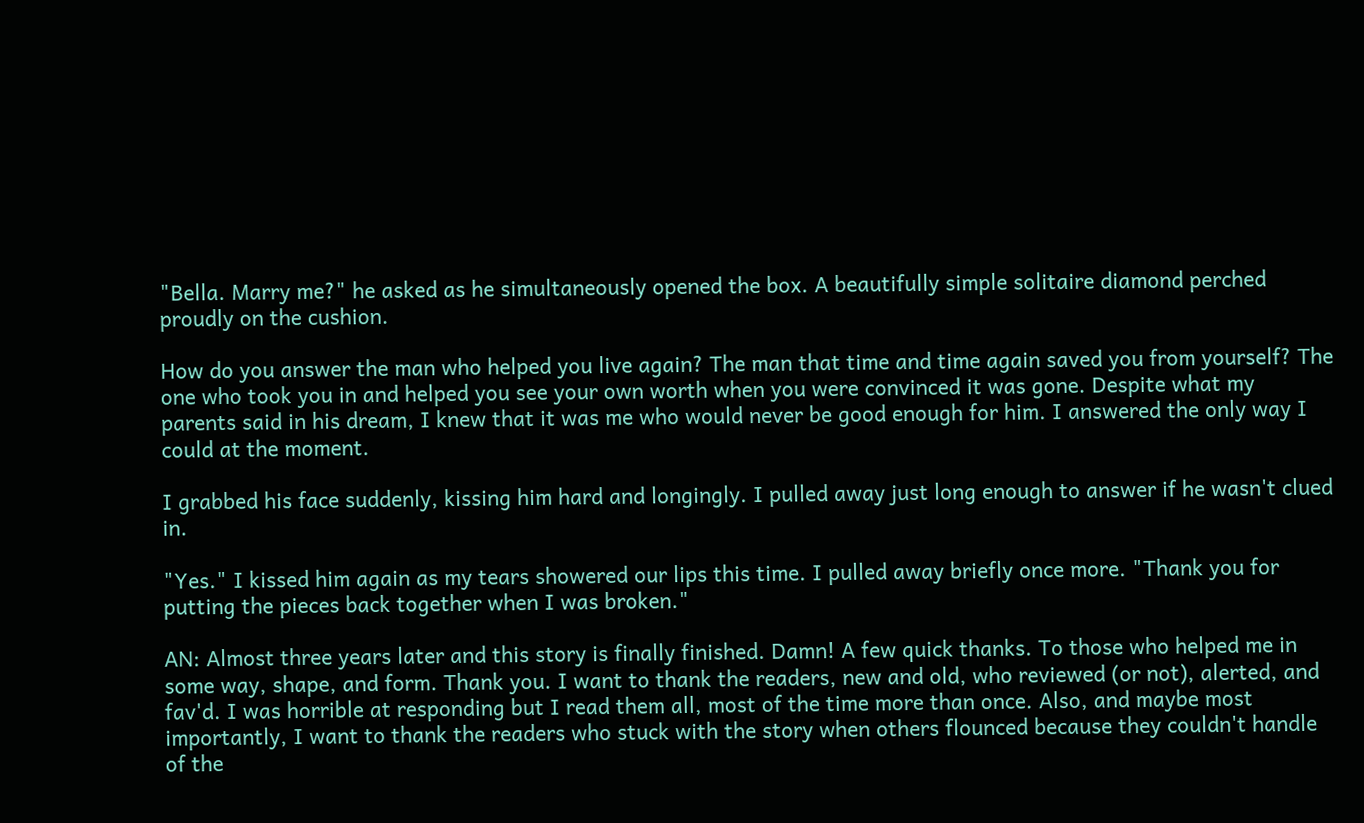"Bella. Marry me?" he asked as he simultaneously opened the box. A beautifully simple solitaire diamond perched proudly on the cushion.

How do you answer the man who helped you live again? The man that time and time again saved you from yourself? The one who took you in and helped you see your own worth when you were convinced it was gone. Despite what my parents said in his dream, I knew that it was me who would never be good enough for him. I answered the only way I could at the moment.

I grabbed his face suddenly, kissing him hard and longingly. I pulled away just long enough to answer if he wasn't clued in.

"Yes." I kissed him again as my tears showered our lips this time. I pulled away briefly once more. "Thank you for putting the pieces back together when I was broken."

AN: Almost three years later and this story is finally finished. Damn! A few quick thanks. To those who helped me in some way, shape, and form. Thank you. I want to thank the readers, new and old, who reviewed (or not), alerted, and fav'd. I was horrible at responding but I read them all, most of the time more than once. Also, and maybe most importantly, I want to thank the readers who stuck with the story when others flounced because they couldn't handle of the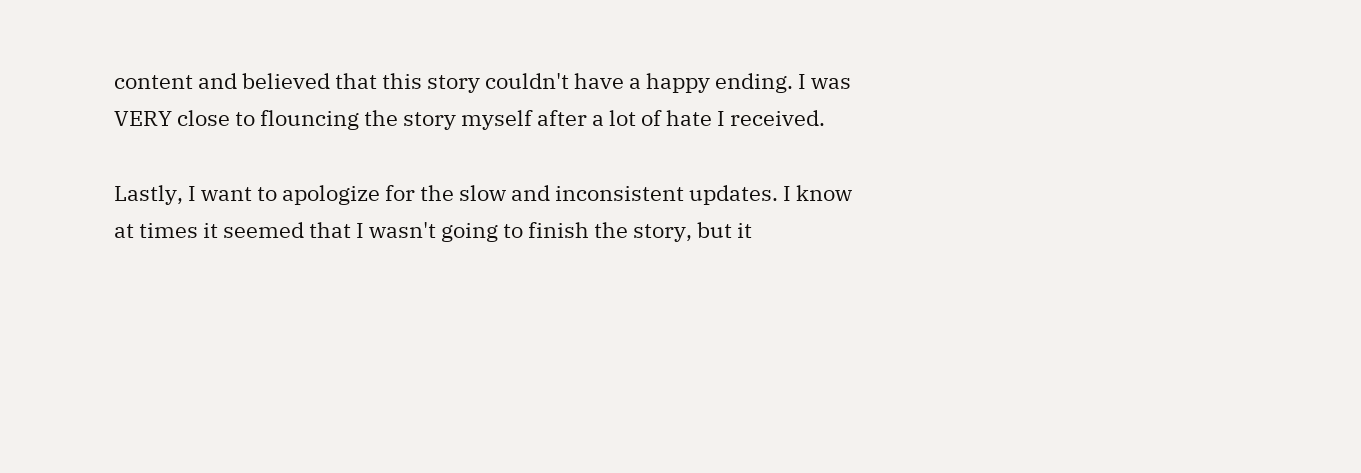content and believed that this story couldn't have a happy ending. I was VERY close to flouncing the story myself after a lot of hate I received.

Lastly, I want to apologize for the slow and inconsistent updates. I know at times it seemed that I wasn't going to finish the story, but it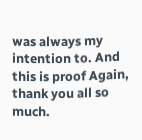was always my intention to. And this is proof Again, thank you all so much.